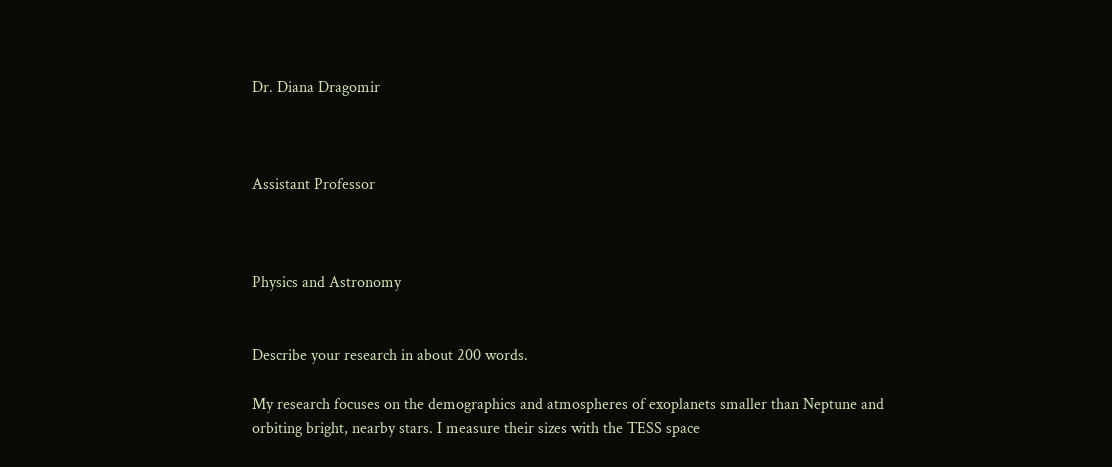Dr. Diana Dragomir



Assistant Professor



Physics and Astronomy


Describe your research in about 200 words.

My research focuses on the demographics and atmospheres of exoplanets smaller than Neptune and orbiting bright, nearby stars. I measure their sizes with the TESS space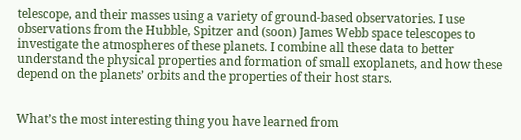telescope, and their masses using a variety of ground-based observatories. I use observations from the Hubble, Spitzer and (soon) James Webb space telescopes to investigate the atmospheres of these planets. I combine all these data to better understand the physical properties and formation of small exoplanets, and how these depend on the planets’ orbits and the properties of their host stars.


What’s the most interesting thing you have learned from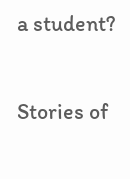a student?

Stories of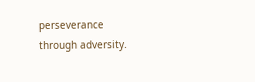perseverance through adversity.